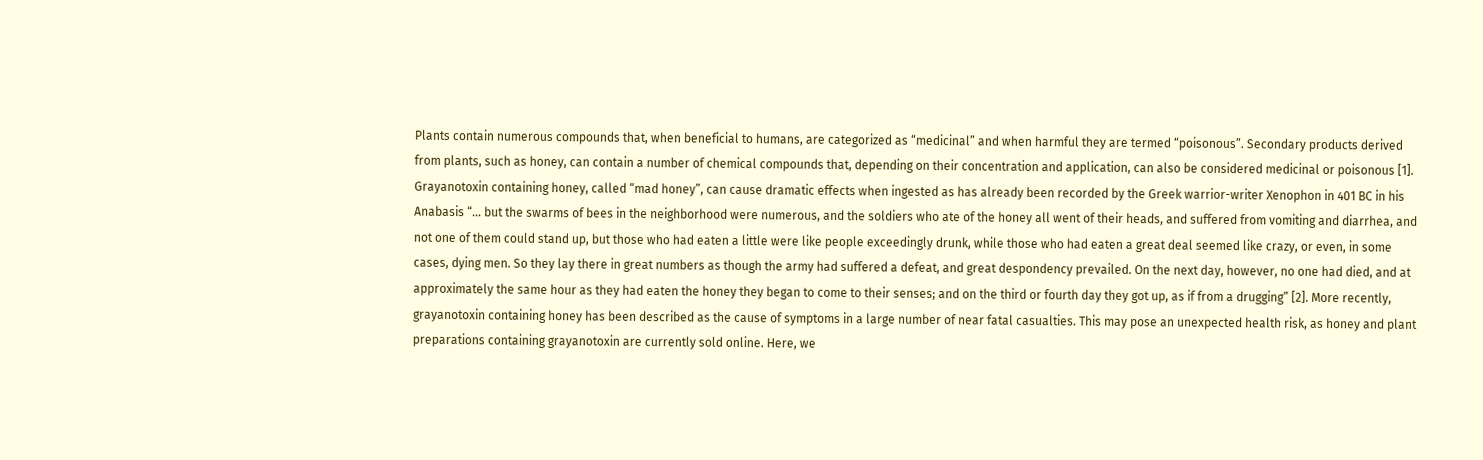Plants contain numerous compounds that, when beneficial to humans, are categorized as “medicinal” and when harmful they are termed “poisonous”. Secondary products derived from plants, such as honey, can contain a number of chemical compounds that, depending on their concentration and application, can also be considered medicinal or poisonous [1]. Grayanotoxin containing honey, called “mad honey”, can cause dramatic effects when ingested as has already been recorded by the Greek warrior-writer Xenophon in 401 BC in his Anabasis “… but the swarms of bees in the neighborhood were numerous, and the soldiers who ate of the honey all went of their heads, and suffered from vomiting and diarrhea, and not one of them could stand up, but those who had eaten a little were like people exceedingly drunk, while those who had eaten a great deal seemed like crazy, or even, in some cases, dying men. So they lay there in great numbers as though the army had suffered a defeat, and great despondency prevailed. On the next day, however, no one had died, and at approximately the same hour as they had eaten the honey they began to come to their senses; and on the third or fourth day they got up, as if from a drugging” [2]. More recently, grayanotoxin containing honey has been described as the cause of symptoms in a large number of near fatal casualties. This may pose an unexpected health risk, as honey and plant preparations containing grayanotoxin are currently sold online. Here, we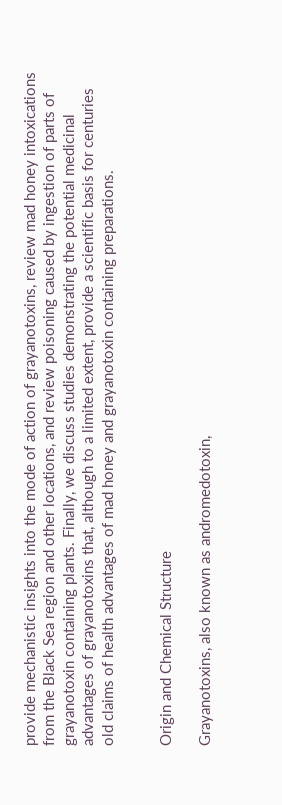provide mechanistic insights into the mode of action of grayanotoxins, review mad honey intoxications from the Black Sea region and other locations, and review poisoning caused by ingestion of parts of grayanotoxin containing plants. Finally, we discuss studies demonstrating the potential medicinal advantages of grayanotoxins that, although to a limited extent, provide a scientific basis for centuries old claims of health advantages of mad honey and grayanotoxin containing preparations.


Origin and Chemical Structure

Grayanotoxins, also known as andromedotoxin,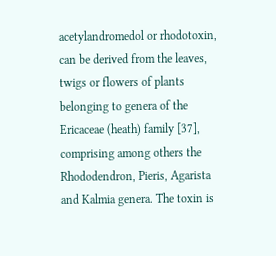acetylandromedol or rhodotoxin, can be derived from the leaves, twigs or flowers of plants belonging to genera of the Ericaceae (heath) family [37], comprising among others the Rhododendron, Pieris, Agarista and Kalmia genera. The toxin is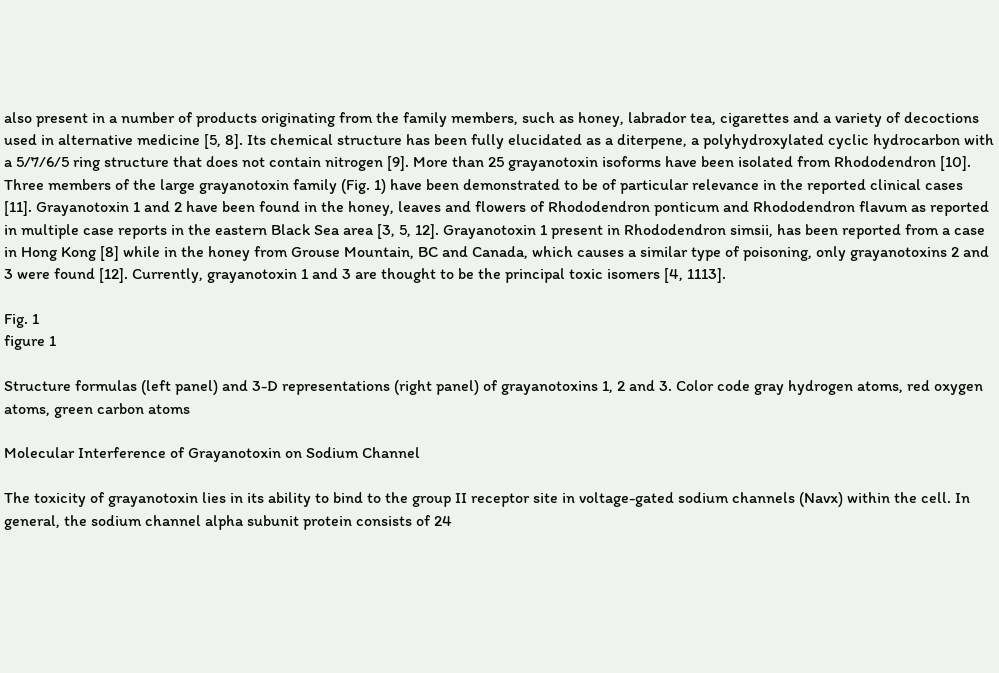also present in a number of products originating from the family members, such as honey, labrador tea, cigarettes and a variety of decoctions used in alternative medicine [5, 8]. Its chemical structure has been fully elucidated as a diterpene, a polyhydroxylated cyclic hydrocarbon with a 5/7/6/5 ring structure that does not contain nitrogen [9]. More than 25 grayanotoxin isoforms have been isolated from Rhododendron [10]. Three members of the large grayanotoxin family (Fig. 1) have been demonstrated to be of particular relevance in the reported clinical cases [11]. Grayanotoxin 1 and 2 have been found in the honey, leaves and flowers of Rhododendron ponticum and Rhododendron flavum as reported in multiple case reports in the eastern Black Sea area [3, 5, 12]. Grayanotoxin 1 present in Rhododendron simsii, has been reported from a case in Hong Kong [8] while in the honey from Grouse Mountain, BC and Canada, which causes a similar type of poisoning, only grayanotoxins 2 and 3 were found [12]. Currently, grayanotoxin 1 and 3 are thought to be the principal toxic isomers [4, 1113].

Fig. 1
figure 1

Structure formulas (left panel) and 3-D representations (right panel) of grayanotoxins 1, 2 and 3. Color code gray hydrogen atoms, red oxygen atoms, green carbon atoms

Molecular Interference of Grayanotoxin on Sodium Channel

The toxicity of grayanotoxin lies in its ability to bind to the group II receptor site in voltage-gated sodium channels (Navx) within the cell. In general, the sodium channel alpha subunit protein consists of 24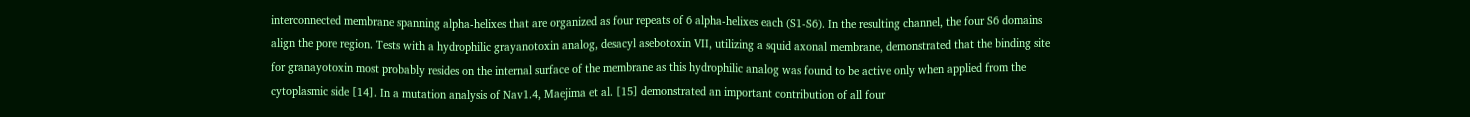interconnected membrane spanning alpha-helixes that are organized as four repeats of 6 alpha-helixes each (S1-S6). In the resulting channel, the four S6 domains align the pore region. Tests with a hydrophilic grayanotoxin analog, desacyl asebotoxin VII, utilizing a squid axonal membrane, demonstrated that the binding site for granayotoxin most probably resides on the internal surface of the membrane as this hydrophilic analog was found to be active only when applied from the cytoplasmic side [14]. In a mutation analysis of Nav1.4, Maejima et al. [15] demonstrated an important contribution of all four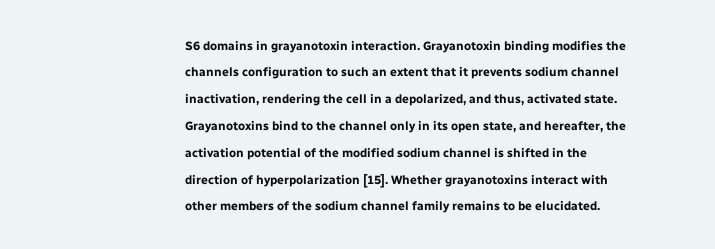S6 domains in grayanotoxin interaction. Grayanotoxin binding modifies the channels configuration to such an extent that it prevents sodium channel inactivation, rendering the cell in a depolarized, and thus, activated state. Grayanotoxins bind to the channel only in its open state, and hereafter, the activation potential of the modified sodium channel is shifted in the direction of hyperpolarization [15]. Whether grayanotoxins interact with other members of the sodium channel family remains to be elucidated.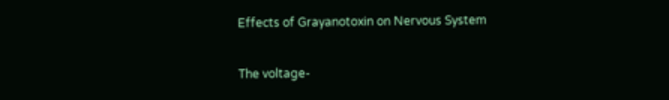Effects of Grayanotoxin on Nervous System

The voltage-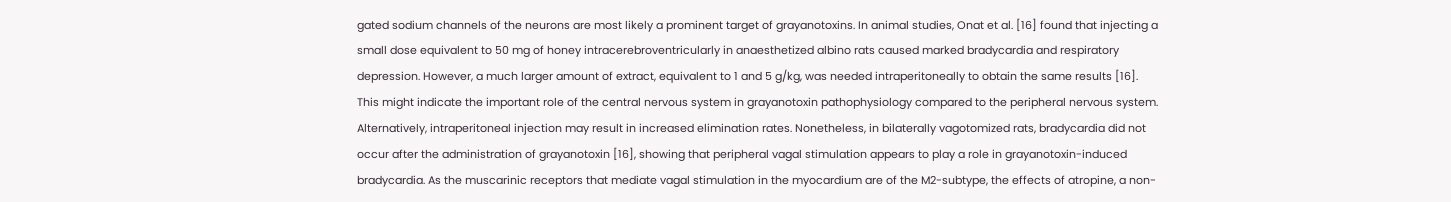gated sodium channels of the neurons are most likely a prominent target of grayanotoxins. In animal studies, Onat et al. [16] found that injecting a small dose equivalent to 50 mg of honey intracerebroventricularly in anaesthetized albino rats caused marked bradycardia and respiratory depression. However, a much larger amount of extract, equivalent to 1 and 5 g/kg, was needed intraperitoneally to obtain the same results [16]. This might indicate the important role of the central nervous system in grayanotoxin pathophysiology compared to the peripheral nervous system. Alternatively, intraperitoneal injection may result in increased elimination rates. Nonetheless, in bilaterally vagotomized rats, bradycardia did not occur after the administration of grayanotoxin [16], showing that peripheral vagal stimulation appears to play a role in grayanotoxin-induced bradycardia. As the muscarinic receptors that mediate vagal stimulation in the myocardium are of the M2-subtype, the effects of atropine, a non-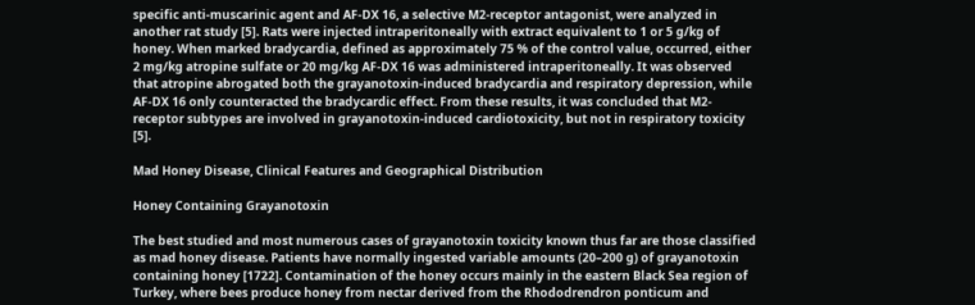specific anti-muscarinic agent and AF-DX 16, a selective M2-receptor antagonist, were analyzed in another rat study [5]. Rats were injected intraperitoneally with extract equivalent to 1 or 5 g/kg of honey. When marked bradycardia, defined as approximately 75 % of the control value, occurred, either 2 mg/kg atropine sulfate or 20 mg/kg AF-DX 16 was administered intraperitoneally. It was observed that atropine abrogated both the grayanotoxin-induced bradycardia and respiratory depression, while AF-DX 16 only counteracted the bradycardic effect. From these results, it was concluded that M2-receptor subtypes are involved in grayanotoxin-induced cardiotoxicity, but not in respiratory toxicity [5].

Mad Honey Disease, Clinical Features and Geographical Distribution

Honey Containing Grayanotoxin

The best studied and most numerous cases of grayanotoxin toxicity known thus far are those classified as mad honey disease. Patients have normally ingested variable amounts (20–200 g) of grayanotoxin containing honey [1722]. Contamination of the honey occurs mainly in the eastern Black Sea region of Turkey, where bees produce honey from nectar derived from the Rhododrendron ponticum and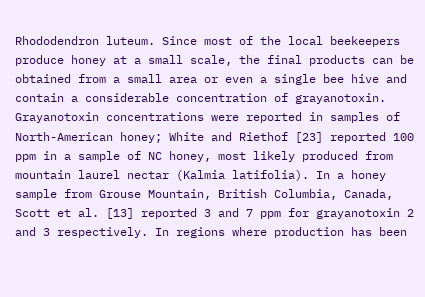Rhododendron luteum. Since most of the local beekeepers produce honey at a small scale, the final products can be obtained from a small area or even a single bee hive and contain a considerable concentration of grayanotoxin. Grayanotoxin concentrations were reported in samples of North-American honey; White and Riethof [23] reported 100 ppm in a sample of NC honey, most likely produced from mountain laurel nectar (Kalmia latifolia). In a honey sample from Grouse Mountain, British Columbia, Canada, Scott et al. [13] reported 3 and 7 ppm for grayanotoxin 2 and 3 respectively. In regions where production has been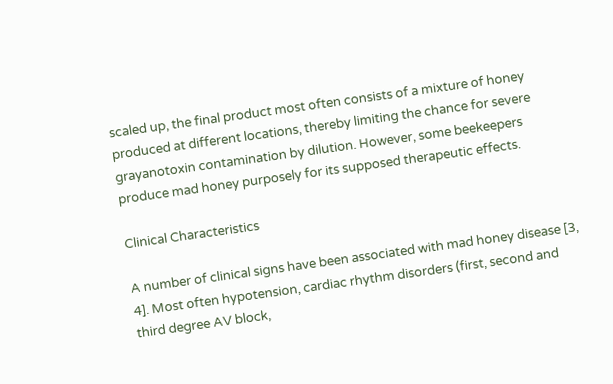scaled up, the final product most often consists of a mixture of honey produced at different locations, thereby limiting the chance for severe grayanotoxin contamination by dilution. However, some beekeepers produce mad honey purposely for its supposed therapeutic effects.

Clinical Characteristics

A number of clinical signs have been associated with mad honey disease [3, 4]. Most often hypotension, cardiac rhythm disorders (first, second and third degree AV block,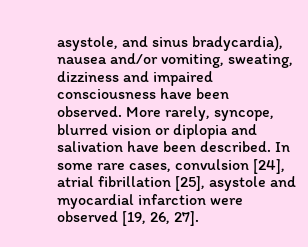asystole, and sinus bradycardia), nausea and/or vomiting, sweating, dizziness and impaired consciousness have been observed. More rarely, syncope, blurred vision or diplopia and salivation have been described. In some rare cases, convulsion [24], atrial fibrillation [25], asystole and myocardial infarction were observed [19, 26, 27].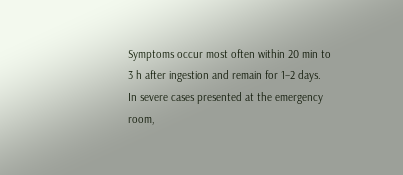Symptoms occur most often within 20 min to 3 h after ingestion and remain for 1–2 days. In severe cases presented at the emergency room,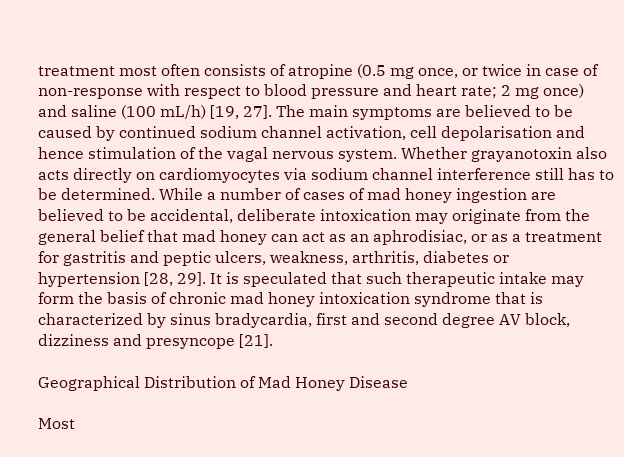treatment most often consists of atropine (0.5 mg once, or twice in case of non-response with respect to blood pressure and heart rate; 2 mg once) and saline (100 mL/h) [19, 27]. The main symptoms are believed to be caused by continued sodium channel activation, cell depolarisation and hence stimulation of the vagal nervous system. Whether grayanotoxin also acts directly on cardiomyocytes via sodium channel interference still has to be determined. While a number of cases of mad honey ingestion are believed to be accidental, deliberate intoxication may originate from the general belief that mad honey can act as an aphrodisiac, or as a treatment for gastritis and peptic ulcers, weakness, arthritis, diabetes or hypertension [28, 29]. It is speculated that such therapeutic intake may form the basis of chronic mad honey intoxication syndrome that is characterized by sinus bradycardia, first and second degree AV block, dizziness and presyncope [21].

Geographical Distribution of Mad Honey Disease

Most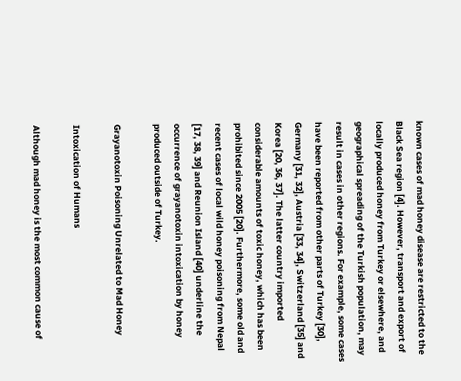known cases of mad honey disease are restricted to the Black Sea region [4]. However, transport and export of locally produced honey from Turkey or elsewhere, and geographical spreading of the Turkish population, may result in cases in other regions. For example, some cases have been reported from other parts of Turkey [30], Germany [31, 32], Austria [33, 34], Switzerland [35] and Korea [20, 36, 37]. The latter country imported considerable amounts of toxic honey, which has been prohibited since 2005 [20]. Furthermore, some old and recent cases of local wild honey poisoning from Nepal [17, 38, 39] and Reunion Island [40] underline the occurrence of grayanotoxin intoxication by honey produced outside of Turkey.

Grayanotoxin Poisoning Unrelated to Mad Honey

Intoxication of Humans

Although mad honey is the most common cause of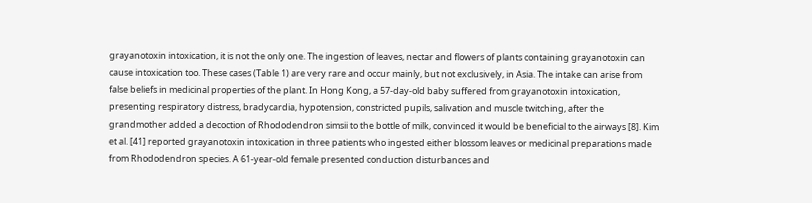grayanotoxin intoxication, it is not the only one. The ingestion of leaves, nectar and flowers of plants containing grayanotoxin can cause intoxication too. These cases (Table 1) are very rare and occur mainly, but not exclusively, in Asia. The intake can arise from false beliefs in medicinal properties of the plant. In Hong Kong, a 57-day-old baby suffered from grayanotoxin intoxication, presenting respiratory distress, bradycardia, hypotension, constricted pupils, salivation and muscle twitching, after the grandmother added a decoction of Rhododendron simsii to the bottle of milk, convinced it would be beneficial to the airways [8]. Kim et al. [41] reported grayanotoxin intoxication in three patients who ingested either blossom leaves or medicinal preparations made from Rhododendron species. A 61-year-old female presented conduction disturbances and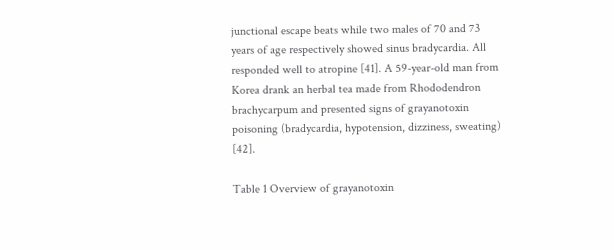junctional escape beats while two males of 70 and 73 years of age respectively showed sinus bradycardia. All responded well to atropine [41]. A 59-year-old man from Korea drank an herbal tea made from Rhododendron brachycarpum and presented signs of grayanotoxin poisoning (bradycardia, hypotension, dizziness, sweating) [42].

Table 1 Overview of grayanotoxin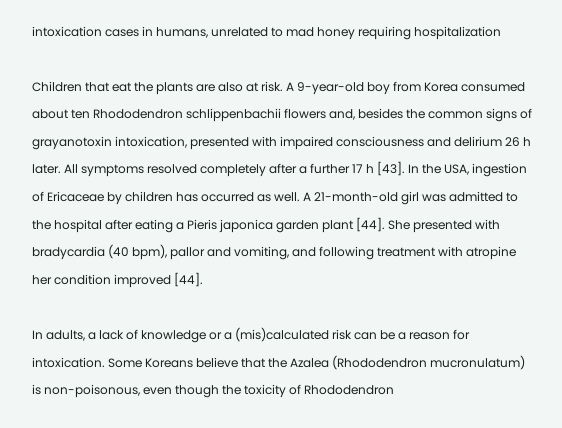intoxication cases in humans, unrelated to mad honey requiring hospitalization

Children that eat the plants are also at risk. A 9-year-old boy from Korea consumed about ten Rhododendron schlippenbachii flowers and, besides the common signs of grayanotoxin intoxication, presented with impaired consciousness and delirium 26 h later. All symptoms resolved completely after a further 17 h [43]. In the USA, ingestion of Ericaceae by children has occurred as well. A 21-month-old girl was admitted to the hospital after eating a Pieris japonica garden plant [44]. She presented with bradycardia (40 bpm), pallor and vomiting, and following treatment with atropine her condition improved [44].

In adults, a lack of knowledge or a (mis)calculated risk can be a reason for intoxication. Some Koreans believe that the Azalea (Rhododendron mucronulatum) is non-poisonous, even though the toxicity of Rhododendron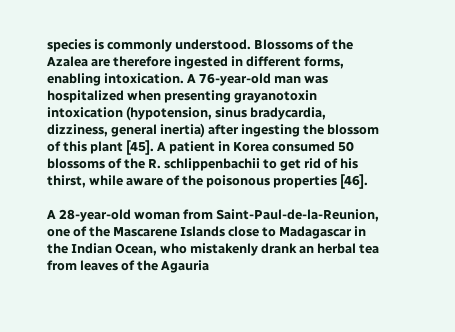species is commonly understood. Blossoms of the Azalea are therefore ingested in different forms, enabling intoxication. A 76-year-old man was hospitalized when presenting grayanotoxin intoxication (hypotension, sinus bradycardia, dizziness, general inertia) after ingesting the blossom of this plant [45]. A patient in Korea consumed 50 blossoms of the R. schlippenbachii to get rid of his thirst, while aware of the poisonous properties [46].

A 28-year-old woman from Saint-Paul-de-la-Reunion, one of the Mascarene Islands close to Madagascar in the Indian Ocean, who mistakenly drank an herbal tea from leaves of the Agauria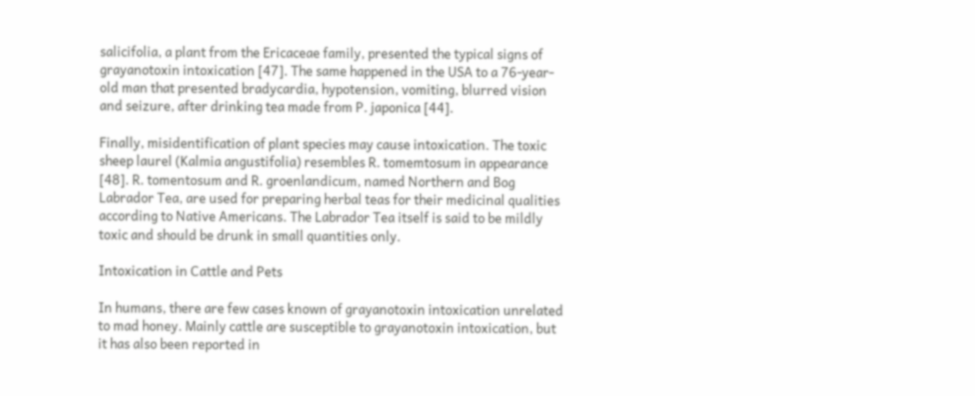salicifolia, a plant from the Ericaceae family, presented the typical signs of grayanotoxin intoxication [47]. The same happened in the USA to a 76-year-old man that presented bradycardia, hypotension, vomiting, blurred vision and seizure, after drinking tea made from P. japonica [44].

Finally, misidentification of plant species may cause intoxication. The toxic sheep laurel (Kalmia angustifolia) resembles R. tomemtosum in appearance [48]. R. tomentosum and R. groenlandicum, named Northern and Bog Labrador Tea, are used for preparing herbal teas for their medicinal qualities according to Native Americans. The Labrador Tea itself is said to be mildly toxic and should be drunk in small quantities only.

Intoxication in Cattle and Pets

In humans, there are few cases known of grayanotoxin intoxication unrelated to mad honey. Mainly cattle are susceptible to grayanotoxin intoxication, but it has also been reported in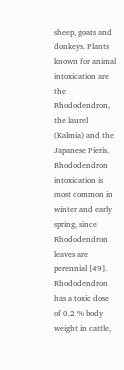sheep, goats and donkeys. Plants known for animal intoxication are the Rhododendron, the laurel (Kalmia) and the Japanese Pieris. Rhododendron intoxication is most common in winter and early spring, since Rhododendron leaves are perennial [49]. Rhododendron has a toxic dose of 0.2 % body weight in cattle,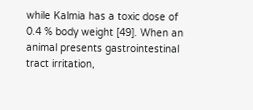while Kalmia has a toxic dose of 0.4 % body weight [49]. When an animal presents gastrointestinal tract irritation,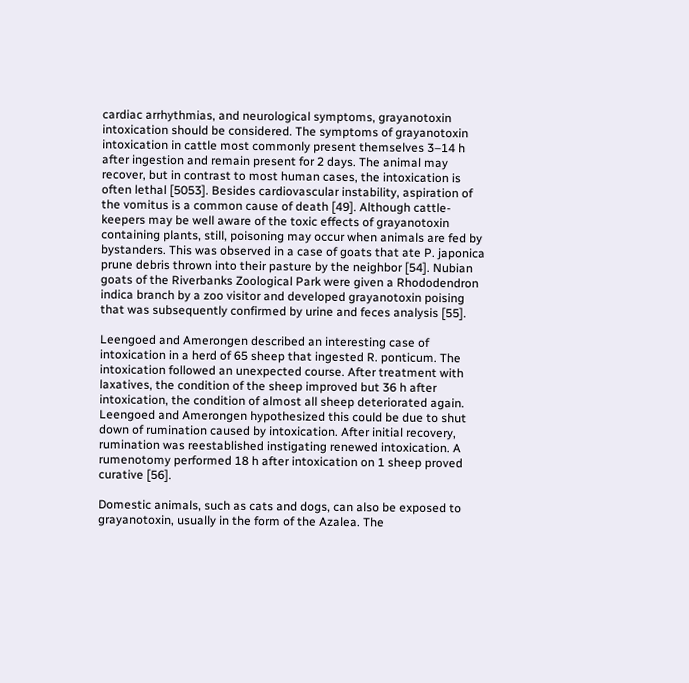cardiac arrhythmias, and neurological symptoms, grayanotoxin intoxication should be considered. The symptoms of grayanotoxin intoxication in cattle most commonly present themselves 3–14 h after ingestion and remain present for 2 days. The animal may recover, but in contrast to most human cases, the intoxication is often lethal [5053]. Besides cardiovascular instability, aspiration of the vomitus is a common cause of death [49]. Although cattle-keepers may be well aware of the toxic effects of grayanotoxin containing plants, still, poisoning may occur when animals are fed by bystanders. This was observed in a case of goats that ate P. japonica prune debris thrown into their pasture by the neighbor [54]. Nubian goats of the Riverbanks Zoological Park were given a Rhododendron indica branch by a zoo visitor and developed grayanotoxin poising that was subsequently confirmed by urine and feces analysis [55].

Leengoed and Amerongen described an interesting case of intoxication in a herd of 65 sheep that ingested R. ponticum. The intoxication followed an unexpected course. After treatment with laxatives, the condition of the sheep improved but 36 h after intoxication, the condition of almost all sheep deteriorated again. Leengoed and Amerongen hypothesized this could be due to shut down of rumination caused by intoxication. After initial recovery, rumination was reestablished instigating renewed intoxication. A rumenotomy performed 18 h after intoxication on 1 sheep proved curative [56].

Domestic animals, such as cats and dogs, can also be exposed to grayanotoxin, usually in the form of the Azalea. The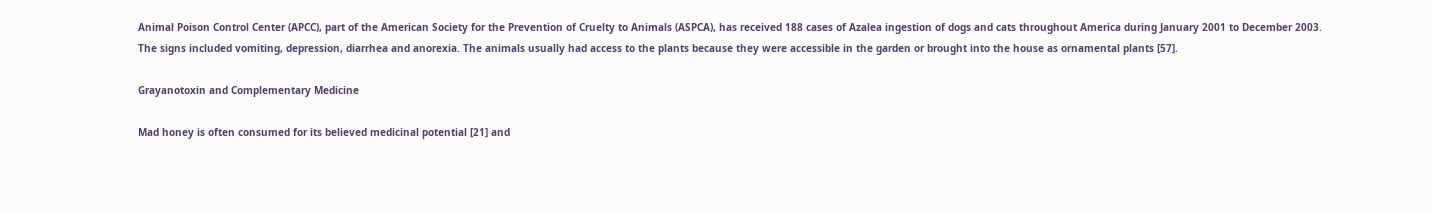Animal Poison Control Center (APCC), part of the American Society for the Prevention of Cruelty to Animals (ASPCA), has received 188 cases of Azalea ingestion of dogs and cats throughout America during January 2001 to December 2003. The signs included vomiting, depression, diarrhea and anorexia. The animals usually had access to the plants because they were accessible in the garden or brought into the house as ornamental plants [57].

Grayanotoxin and Complementary Medicine

Mad honey is often consumed for its believed medicinal potential [21] and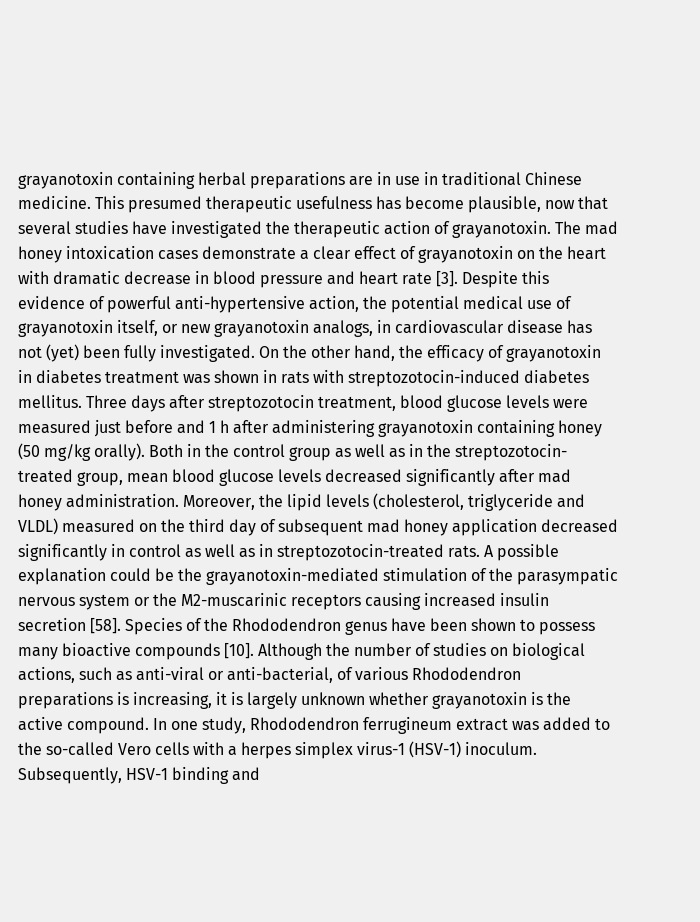grayanotoxin containing herbal preparations are in use in traditional Chinese medicine. This presumed therapeutic usefulness has become plausible, now that several studies have investigated the therapeutic action of grayanotoxin. The mad honey intoxication cases demonstrate a clear effect of grayanotoxin on the heart with dramatic decrease in blood pressure and heart rate [3]. Despite this evidence of powerful anti-hypertensive action, the potential medical use of grayanotoxin itself, or new grayanotoxin analogs, in cardiovascular disease has not (yet) been fully investigated. On the other hand, the efficacy of grayanotoxin in diabetes treatment was shown in rats with streptozotocin-induced diabetes mellitus. Three days after streptozotocin treatment, blood glucose levels were measured just before and 1 h after administering grayanotoxin containing honey (50 mg/kg orally). Both in the control group as well as in the streptozotocin-treated group, mean blood glucose levels decreased significantly after mad honey administration. Moreover, the lipid levels (cholesterol, triglyceride and VLDL) measured on the third day of subsequent mad honey application decreased significantly in control as well as in streptozotocin-treated rats. A possible explanation could be the grayanotoxin-mediated stimulation of the parasympatic nervous system or the M2-muscarinic receptors causing increased insulin secretion [58]. Species of the Rhododendron genus have been shown to possess many bioactive compounds [10]. Although the number of studies on biological actions, such as anti-viral or anti-bacterial, of various Rhododendron preparations is increasing, it is largely unknown whether grayanotoxin is the active compound. In one study, Rhododendron ferrugineum extract was added to the so-called Vero cells with a herpes simplex virus-1 (HSV-1) inoculum. Subsequently, HSV-1 binding and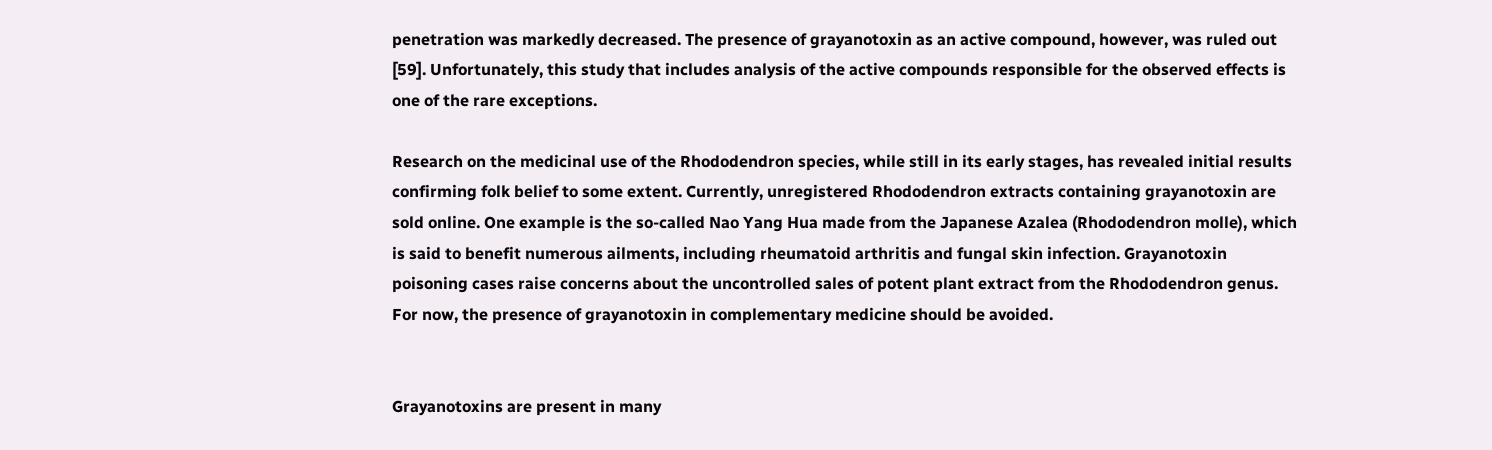penetration was markedly decreased. The presence of grayanotoxin as an active compound, however, was ruled out [59]. Unfortunately, this study that includes analysis of the active compounds responsible for the observed effects is one of the rare exceptions.

Research on the medicinal use of the Rhododendron species, while still in its early stages, has revealed initial results confirming folk belief to some extent. Currently, unregistered Rhododendron extracts containing grayanotoxin are sold online. One example is the so-called Nao Yang Hua made from the Japanese Azalea (Rhododendron molle), which is said to benefit numerous ailments, including rheumatoid arthritis and fungal skin infection. Grayanotoxin poisoning cases raise concerns about the uncontrolled sales of potent plant extract from the Rhododendron genus. For now, the presence of grayanotoxin in complementary medicine should be avoided.


Grayanotoxins are present in many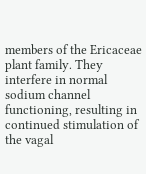members of the Ericaceae plant family. They interfere in normal sodium channel functioning, resulting in continued stimulation of the vagal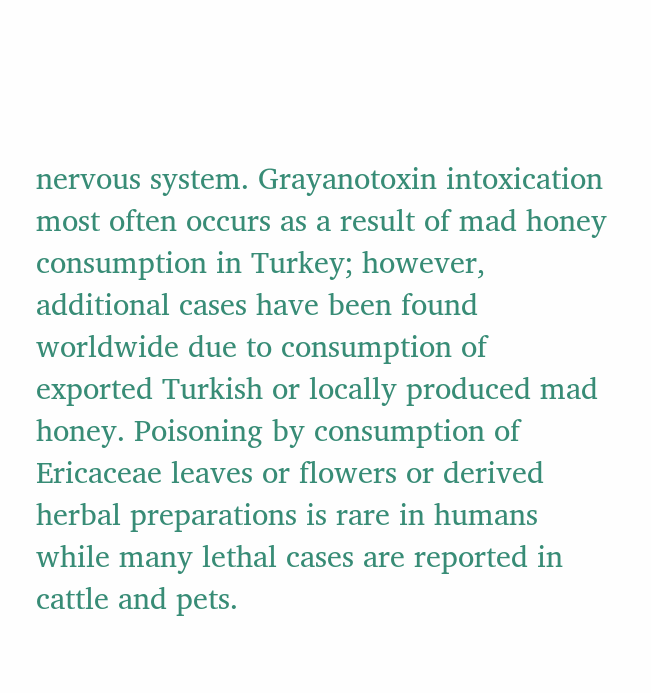nervous system. Grayanotoxin intoxication most often occurs as a result of mad honey consumption in Turkey; however, additional cases have been found worldwide due to consumption of exported Turkish or locally produced mad honey. Poisoning by consumption of Ericaceae leaves or flowers or derived herbal preparations is rare in humans while many lethal cases are reported in cattle and pets.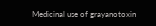Medicinal use of grayanotoxin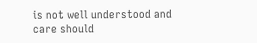is not well understood and care should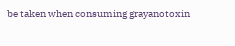be taken when consuming grayanotoxin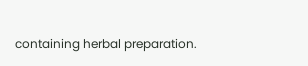containing herbal preparation.